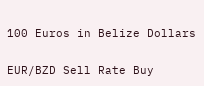100 Euros in Belize Dollars

EUR/BZD Sell Rate Buy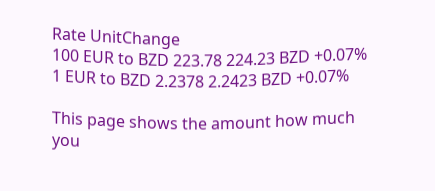Rate UnitChange
100 EUR to BZD 223.78 224.23 BZD +0.07%
1 EUR to BZD 2.2378 2.2423 BZD +0.07%

This page shows the amount how much you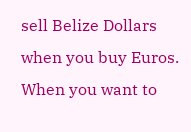sell Belize Dollars when you buy Euros. When you want to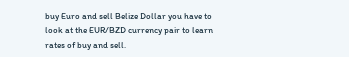buy Euro and sell Belize Dollar you have to look at the EUR/BZD currency pair to learn rates of buy and sell.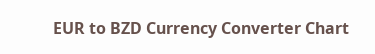EUR to BZD Currency Converter Chart